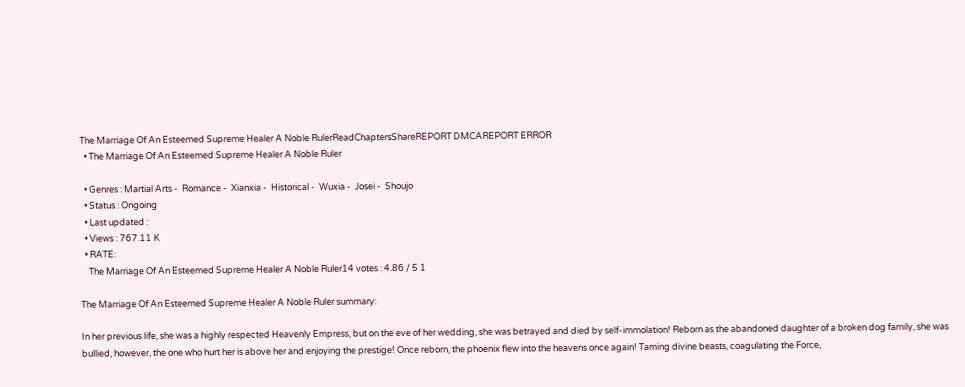The Marriage Of An Esteemed Supreme Healer A Noble RulerReadChaptersShareREPORT DMCAREPORT ERROR
  • The Marriage Of An Esteemed Supreme Healer A Noble Ruler

  • Genres : Martial Arts -  Romance -  Xianxia -  Historical -  Wuxia -  Josei -  Shoujo
  • Status : Ongoing
  • Last updated :
  • Views : 767.11 K
  • RATE:
    The Marriage Of An Esteemed Supreme Healer A Noble Ruler14 votes : 4.86 / 5 1

The Marriage Of An Esteemed Supreme Healer A Noble Ruler summary:

In her previous life, she was a highly respected Heavenly Empress, but on the eve of her wedding, she was betrayed and died by self-immolation! Reborn as the abandoned daughter of a broken dog family, she was bullied, however, the one who hurt her is above her and enjoying the prestige! Once reborn, the phoenix flew into the heavens once again! Taming divine beasts, coagulating the Force,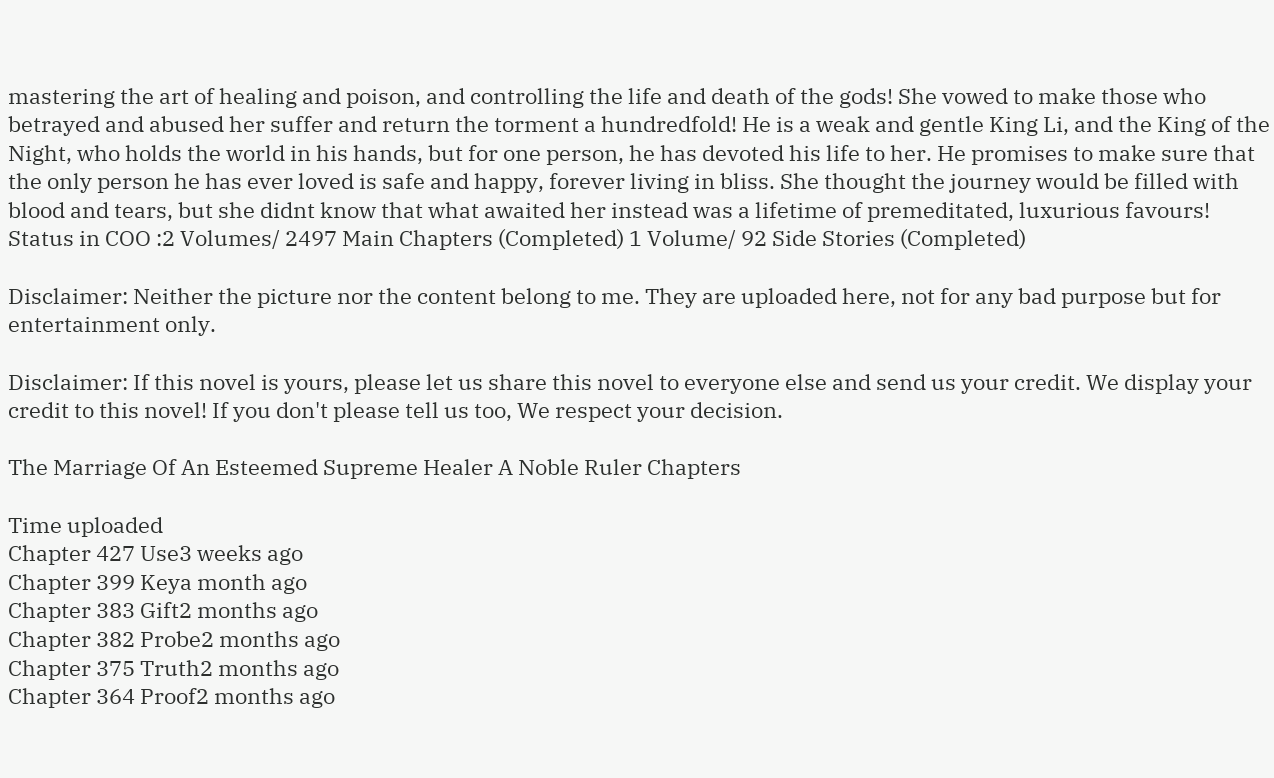mastering the art of healing and poison, and controlling the life and death of the gods! She vowed to make those who betrayed and abused her suffer and return the torment a hundredfold! He is a weak and gentle King Li, and the King of the Night, who holds the world in his hands, but for one person, he has devoted his life to her. He promises to make sure that the only person he has ever loved is safe and happy, forever living in bliss. She thought the journey would be filled with blood and tears, but she didnt know that what awaited her instead was a lifetime of premeditated, luxurious favours! Status in COO :2 Volumes/ 2497 Main Chapters (Completed) 1 Volume/ 92 Side Stories (Completed)

Disclaimer: Neither the picture nor the content belong to me. They are uploaded here, not for any bad purpose but for entertainment only.

Disclaimer: If this novel is yours, please let us share this novel to everyone else and send us your credit. We display your credit to this novel! If you don't please tell us too, We respect your decision.

The Marriage Of An Esteemed Supreme Healer A Noble Ruler Chapters

Time uploaded
Chapter 427 Use3 weeks ago
Chapter 399 Keya month ago
Chapter 383 Gift2 months ago
Chapter 382 Probe2 months ago
Chapter 375 Truth2 months ago
Chapter 364 Proof2 months ago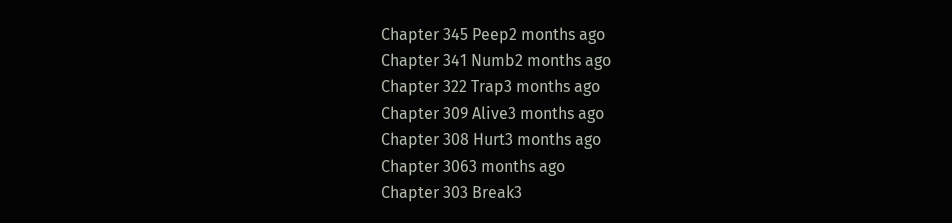Chapter 345 Peep2 months ago
Chapter 341 Numb2 months ago
Chapter 322 Trap3 months ago
Chapter 309 Alive3 months ago
Chapter 308 Hurt3 months ago
Chapter 3063 months ago
Chapter 303 Break3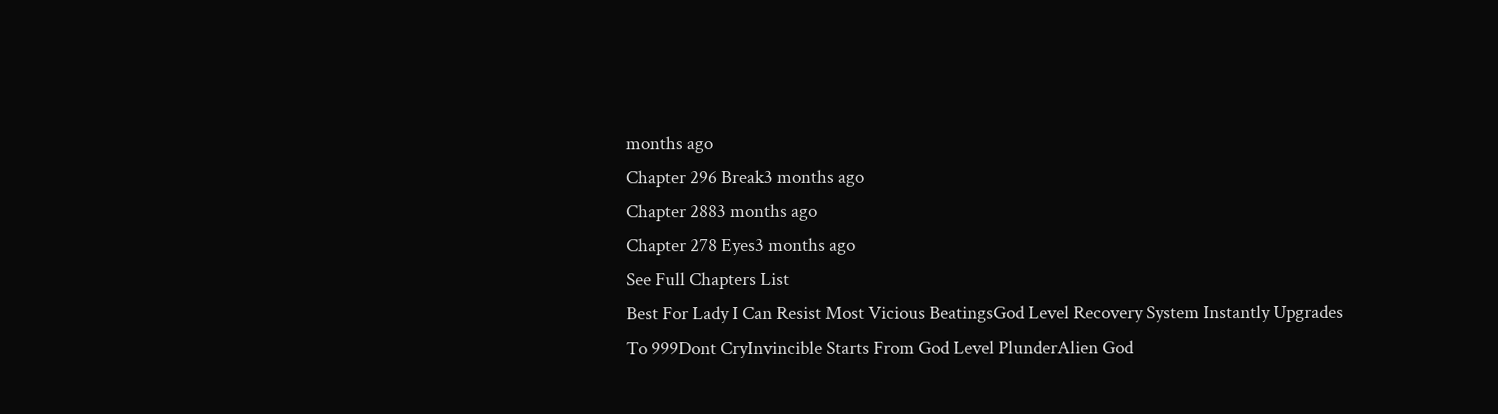months ago
Chapter 296 Break3 months ago
Chapter 2883 months ago
Chapter 278 Eyes3 months ago
See Full Chapters List
Best For Lady I Can Resist Most Vicious BeatingsGod Level Recovery System Instantly Upgrades To 999Dont CryInvincible Starts From God Level PlunderAlien God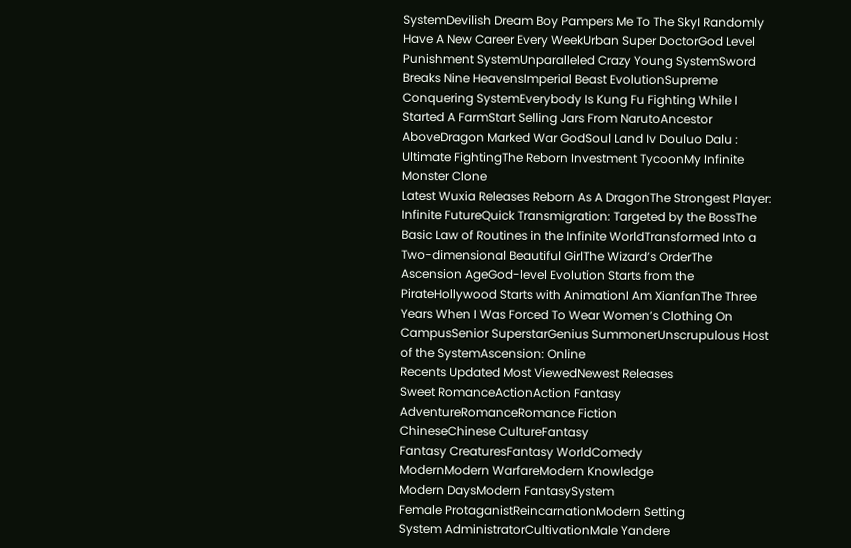SystemDevilish Dream Boy Pampers Me To The SkyI Randomly Have A New Career Every WeekUrban Super DoctorGod Level Punishment SystemUnparalleled Crazy Young SystemSword Breaks Nine HeavensImperial Beast EvolutionSupreme Conquering SystemEverybody Is Kung Fu Fighting While I Started A FarmStart Selling Jars From NarutoAncestor AboveDragon Marked War GodSoul Land Iv Douluo Dalu : Ultimate FightingThe Reborn Investment TycoonMy Infinite Monster Clone
Latest Wuxia Releases Reborn As A DragonThe Strongest Player: Infinite FutureQuick Transmigration: Targeted by the BossThe Basic Law of Routines in the Infinite WorldTransformed Into a Two-dimensional Beautiful GirlThe Wizard’s OrderThe Ascension AgeGod-level Evolution Starts from the PirateHollywood Starts with AnimationI Am XianfanThe Three Years When I Was Forced To Wear Women’s Clothing On CampusSenior SuperstarGenius SummonerUnscrupulous Host of the SystemAscension: Online
Recents Updated Most ViewedNewest Releases
Sweet RomanceActionAction Fantasy
AdventureRomanceRomance Fiction
ChineseChinese CultureFantasy
Fantasy CreaturesFantasy WorldComedy
ModernModern WarfareModern Knowledge
Modern DaysModern FantasySystem
Female ProtaganistReincarnationModern Setting
System AdministratorCultivationMale Yandere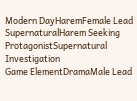Modern DayHaremFemale Lead
SupernaturalHarem Seeking ProtagonistSupernatural Investigation
Game ElementDramaMale Lead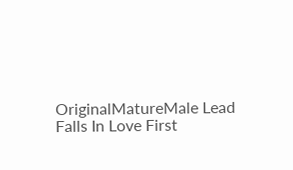OriginalMatureMale Lead Falls In Love First